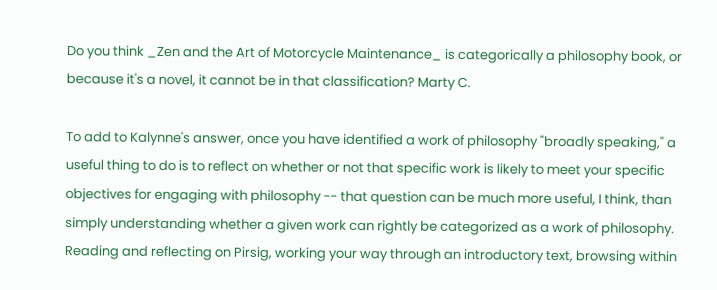Do you think _Zen and the Art of Motorcycle Maintenance_ is categorically a philosophy book, or because it's a novel, it cannot be in that classification? Marty C.

To add to Kalynne's answer, once you have identified a work of philosophy "broadly speaking," a useful thing to do is to reflect on whether or not that specific work is likely to meet your specific objectives for engaging with philosophy -- that question can be much more useful, I think, than simply understanding whether a given work can rightly be categorized as a work of philosophy. Reading and reflecting on Pirsig, working your way through an introductory text, browsing within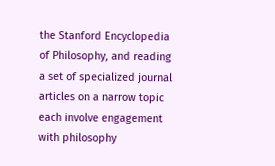the Stanford Encyclopedia of Philosophy, and reading a set of specialized journal articles on a narrow topic each involve engagement with philosophy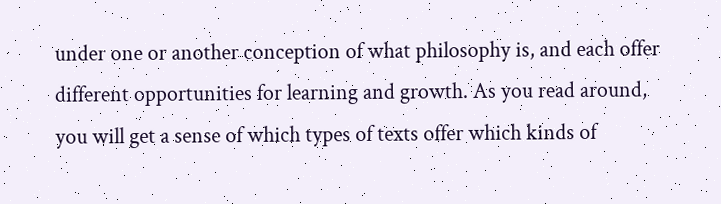under one or another conception of what philosophy is, and each offer different opportunities for learning and growth. As you read around, you will get a sense of which types of texts offer which kinds of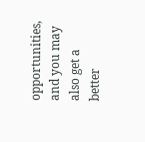opportunities, and you may also get a better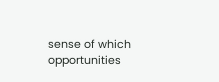sense of which opportunities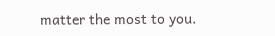matter the most to you.